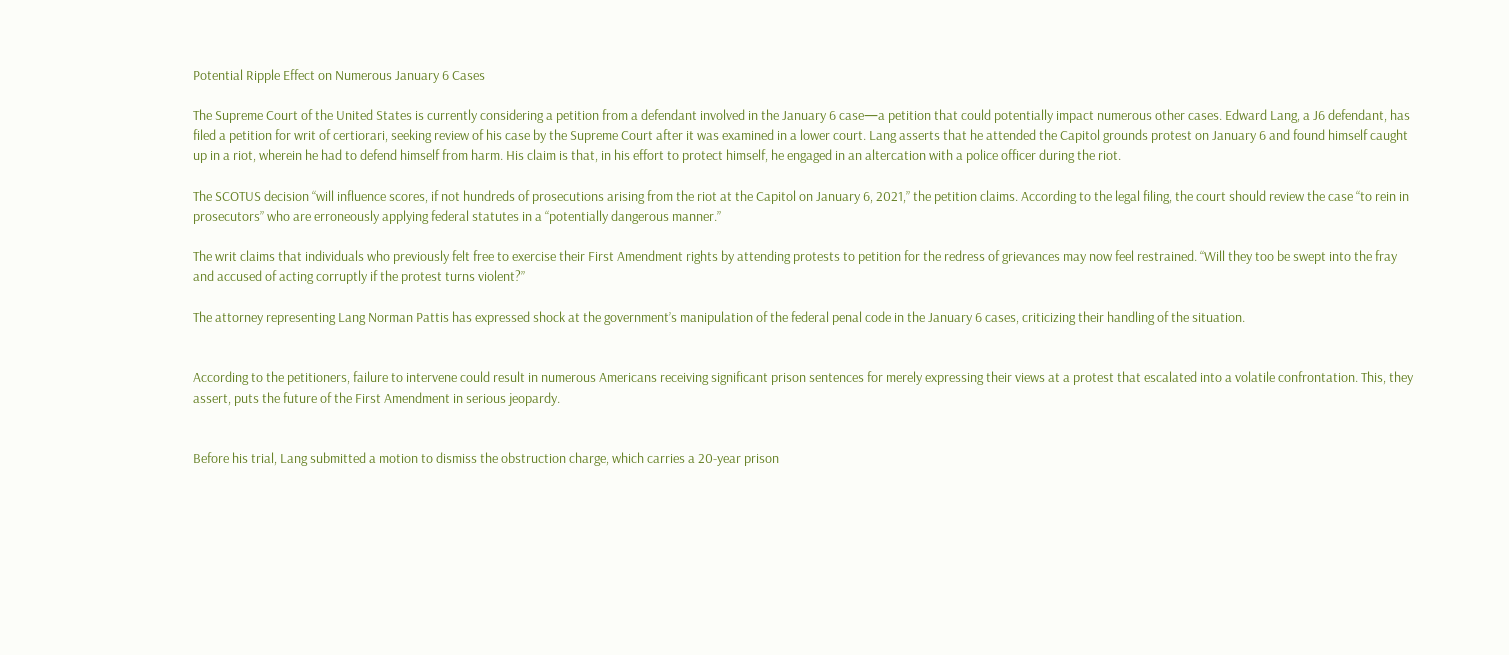Potential Ripple Effect on Numerous January 6 Cases

The Supreme Court of the United States is currently considering a petition from a defendant involved in the January 6 case—a petition that could potentially impact numerous other cases. Edward Lang, a J6 defendant, has filed a petition for writ of certiorari, seeking review of his case by the Supreme Court after it was examined in a lower court. Lang asserts that he attended the Capitol grounds protest on January 6 and found himself caught up in a riot, wherein he had to defend himself from harm. His claim is that, in his effort to protect himself, he engaged in an altercation with a police officer during the riot.

The SCOTUS decision “will influence scores, if not hundreds of prosecutions arising from the riot at the Capitol on January 6, 2021,” the petition claims. According to the legal filing, the court should review the case “to rein in prosecutors” who are erroneously applying federal statutes in a “potentially dangerous manner.”

The writ claims that individuals who previously felt free to exercise their First Amendment rights by attending protests to petition for the redress of grievances may now feel restrained. “Will they too be swept into the fray and accused of acting corruptly if the protest turns violent?”

The attorney representing Lang Norman Pattis has expressed shock at the government’s manipulation of the federal penal code in the January 6 cases, criticizing their handling of the situation.


According to the petitioners, failure to intervene could result in numerous Americans receiving significant prison sentences for merely expressing their views at a protest that escalated into a volatile confrontation. This, they assert, puts the future of the First Amendment in serious jeopardy.


Before his trial, Lang submitted a motion to dismiss the obstruction charge, which carries a 20-year prison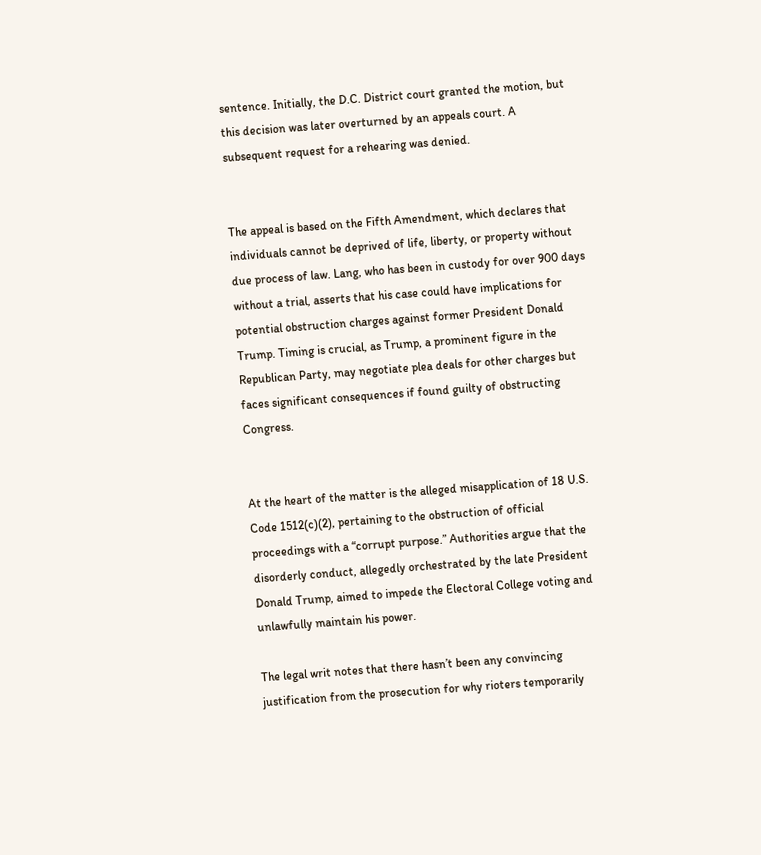sentence. Initially, the D.C. District court granted the motion, but this decision was later overturned by an appeals court. A subsequent request for a rehearing was denied.


The appeal is based on the Fifth Amendment, which declares that individuals cannot be deprived of life, liberty, or property without due process of law. Lang, who has been in custody for over 900 days without a trial, asserts that his case could have implications for potential obstruction charges against former President Donald Trump. Timing is crucial, as Trump, a prominent figure in the Republican Party, may negotiate plea deals for other charges but faces significant consequences if found guilty of obstructing Congress.


At the heart of the matter is the alleged misapplication of 18 U.S. Code 1512(c)(2), pertaining to the obstruction of official proceedings with a “corrupt purpose.” Authorities argue that the disorderly conduct, allegedly orchestrated by the late President Donald Trump, aimed to impede the Electoral College voting and unlawfully maintain his power.

The legal writ notes that there hasn’t been any convincing justification from the prosecution for why rioters temporarily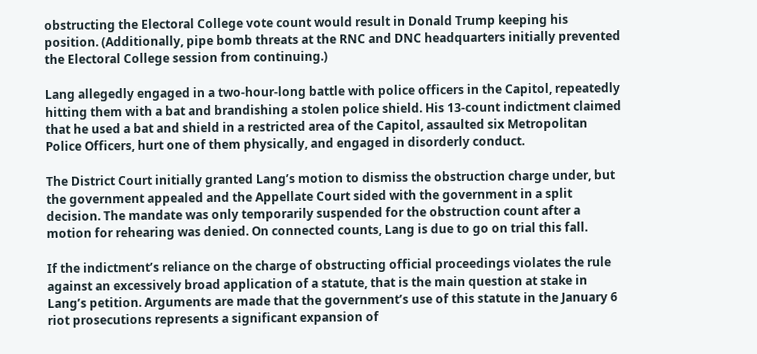obstructing the Electoral College vote count would result in Donald Trump keeping his position. (Additionally, pipe bomb threats at the RNC and DNC headquarters initially prevented the Electoral College session from continuing.)

Lang allegedly engaged in a two-hour-long battle with police officers in the Capitol, repeatedly hitting them with a bat and brandishing a stolen police shield. His 13-count indictment claimed that he used a bat and shield in a restricted area of the Capitol, assaulted six Metropolitan Police Officers, hurt one of them physically, and engaged in disorderly conduct.

The District Court initially granted Lang’s motion to dismiss the obstruction charge under, but the government appealed and the Appellate Court sided with the government in a split decision. The mandate was only temporarily suspended for the obstruction count after a motion for rehearing was denied. On connected counts, Lang is due to go on trial this fall.

If the indictment’s reliance on the charge of obstructing official proceedings violates the rule against an excessively broad application of a statute, that is the main question at stake in Lang’s petition. Arguments are made that the government’s use of this statute in the January 6 riot prosecutions represents a significant expansion of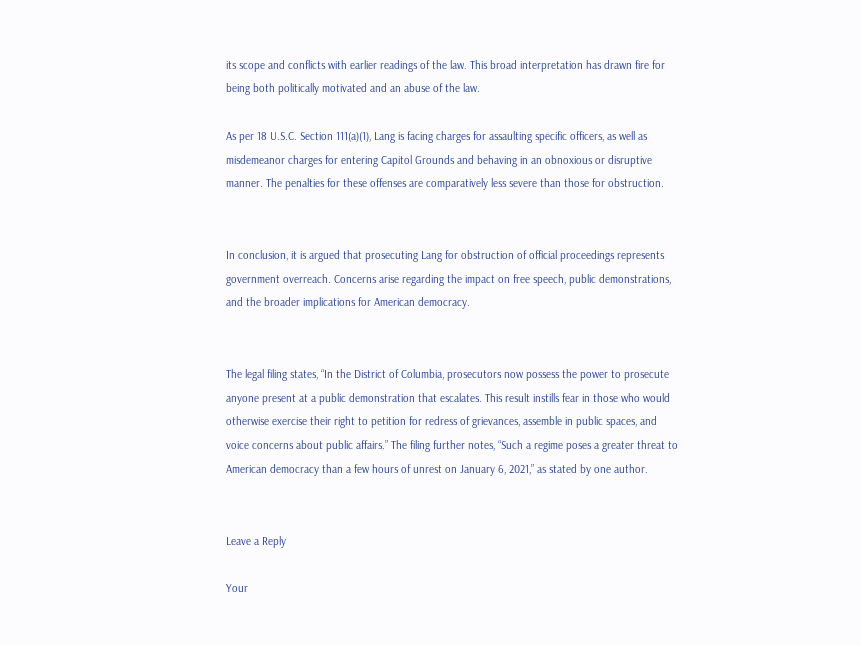its scope and conflicts with earlier readings of the law. This broad interpretation has drawn fire for being both politically motivated and an abuse of the law.

As per 18 U.S.C. Section 111(a)(1), Lang is facing charges for assaulting specific officers, as well as misdemeanor charges for entering Capitol Grounds and behaving in an obnoxious or disruptive manner. The penalties for these offenses are comparatively less severe than those for obstruction.


In conclusion, it is argued that prosecuting Lang for obstruction of official proceedings represents government overreach. Concerns arise regarding the impact on free speech, public demonstrations, and the broader implications for American democracy.


The legal filing states, “In the District of Columbia, prosecutors now possess the power to prosecute anyone present at a public demonstration that escalates. This result instills fear in those who would otherwise exercise their right to petition for redress of grievances, assemble in public spaces, and voice concerns about public affairs.” The filing further notes, “Such a regime poses a greater threat to American democracy than a few hours of unrest on January 6, 2021,” as stated by one author.


Leave a Reply

Your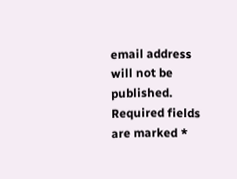email address will not be published. Required fields are marked *